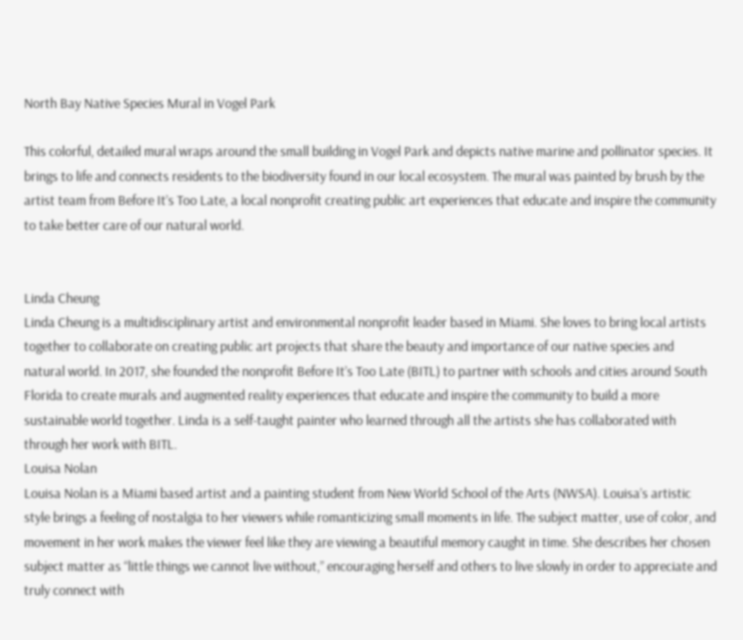North Bay Native Species Mural in Vogel Park

This colorful, detailed mural wraps around the small building in Vogel Park and depicts native marine and pollinator species. It brings to life and connects residents to the biodiversity found in our local ecosystem. The mural was painted by brush by the artist team from Before It’s Too Late, a local nonprofit creating public art experiences that educate and inspire the community to take better care of our natural world.


Linda Cheung
Linda Cheung is a multidisciplinary artist and environmental nonprofit leader based in Miami. She loves to bring local artists together to collaborate on creating public art projects that share the beauty and importance of our native species and natural world. In 2017, she founded the nonprofit Before It’s Too Late (BITL) to partner with schools and cities around South Florida to create murals and augmented reality experiences that educate and inspire the community to build a more sustainable world together. Linda is a self-taught painter who learned through all the artists she has collaborated with through her work with BITL.
Louisa Nolan
Louisa Nolan is a Miami based artist and a painting student from New World School of the Arts (NWSA). Louisa’s artistic style brings a feeling of nostalgia to her viewers while romanticizing small moments in life. The subject matter, use of color, and movement in her work makes the viewer feel like they are viewing a beautiful memory caught in time. She describes her chosen subject matter as “little things we cannot live without,” encouraging herself and others to live slowly in order to appreciate and truly connect with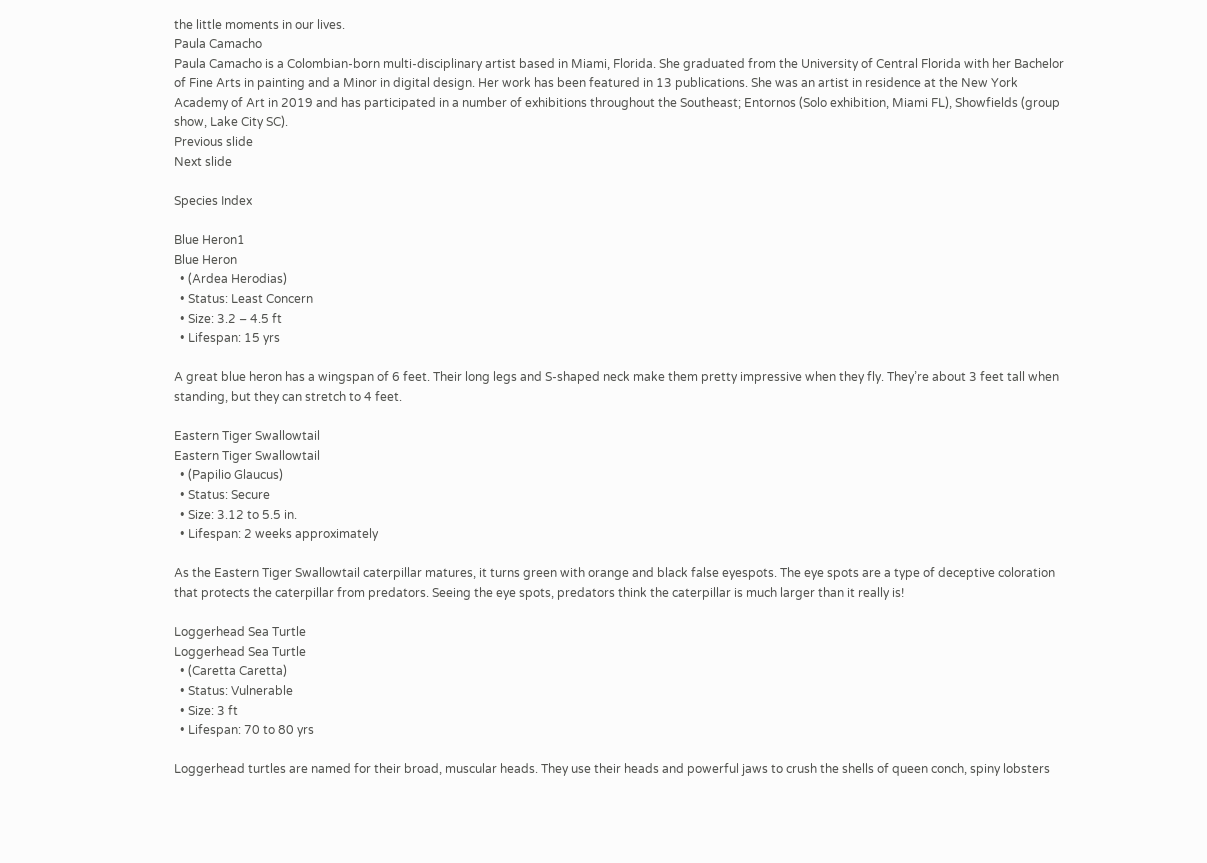the little moments in our lives.
Paula Camacho
Paula Camacho is a Colombian-born multi-disciplinary artist based in Miami, Florida. She graduated from the University of Central Florida with her Bachelor of Fine Arts in painting and a Minor in digital design. Her work has been featured in 13 publications. She was an artist in residence at the New York Academy of Art in 2019 and has participated in a number of exhibitions throughout the Southeast; Entornos (Solo exhibition, Miami FL), Showfields (group show, Lake City SC).
Previous slide
Next slide

Species Index

Blue Heron1
Blue Heron
  • (Ardea Herodias)
  • Status: Least Concern
  • Size: 3.2 – 4.5 ft
  • Lifespan: 15 yrs

A great blue heron has a wingspan of 6 feet. Their long legs and S-shaped neck make them pretty impressive when they fly. They’re about 3 feet tall when standing, but they can stretch to 4 feet.

Eastern Tiger Swallowtail
Eastern Tiger Swallowtail
  • (Papilio Glaucus)
  • Status: Secure
  • Size: 3.12 to 5.5 in.
  • Lifespan: 2 weeks approximately

As the Eastern Tiger Swallowtail caterpillar matures, it turns green with orange and black false eyespots. The eye spots are a type of deceptive coloration that protects the caterpillar from predators. Seeing the eye spots, predators think the caterpillar is much larger than it really is!

Loggerhead Sea Turtle
Loggerhead Sea Turtle
  • (Caretta Caretta)
  • Status: Vulnerable
  • Size: 3 ft
  • Lifespan: 70 to 80 yrs

Loggerhead turtles are named for their broad, muscular heads. They use their heads and powerful jaws to crush the shells of queen conch, spiny lobsters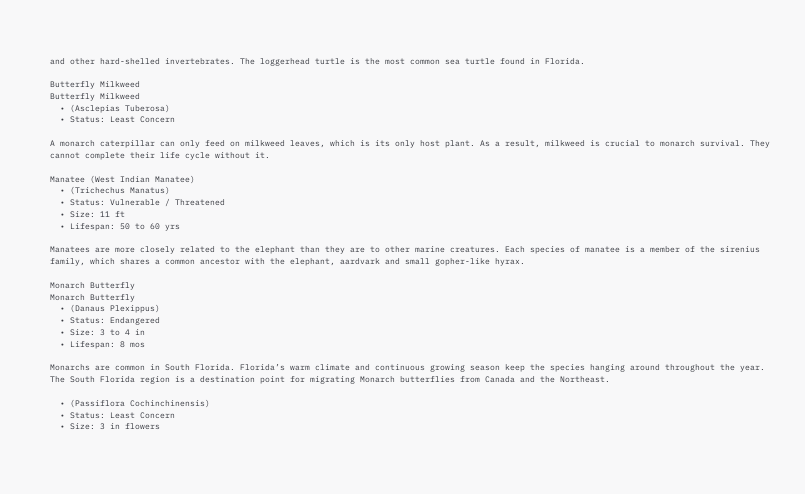and other hard-shelled invertebrates. The loggerhead turtle is the most common sea turtle found in Florida.

Butterfly Milkweed
Butterfly Milkweed
  • (Asclepias Tuberosa)
  • Status: Least Concern

A monarch caterpillar can only feed on milkweed leaves, which is its only host plant. As a result, milkweed is crucial to monarch survival. They cannot complete their life cycle without it.

Manatee (West Indian Manatee)
  • (Trichechus Manatus)
  • Status: Vulnerable / Threatened
  • Size: 11 ft
  • Lifespan: 50 to 60 yrs

Manatees are more closely related to the elephant than they are to other marine creatures. Each species of manatee is a member of the sirenius family, which shares a common ancestor with the elephant, aardvark and small gopher-like hyrax.

Monarch Butterfly
Monarch Butterfly
  • (Danaus Plexippus)
  • Status: Endangered
  • Size: 3 to 4 in
  • Lifespan: 8 mos

Monarchs are common in South Florida. Florida’s warm climate and continuous growing season keep the species hanging around throughout the year. The South Florida region is a destination point for migrating Monarch butterflies from Canada and the Northeast.

  • (Passiflora Cochinchinensis)
  • Status: Least Concern
  • Size: 3 in flowers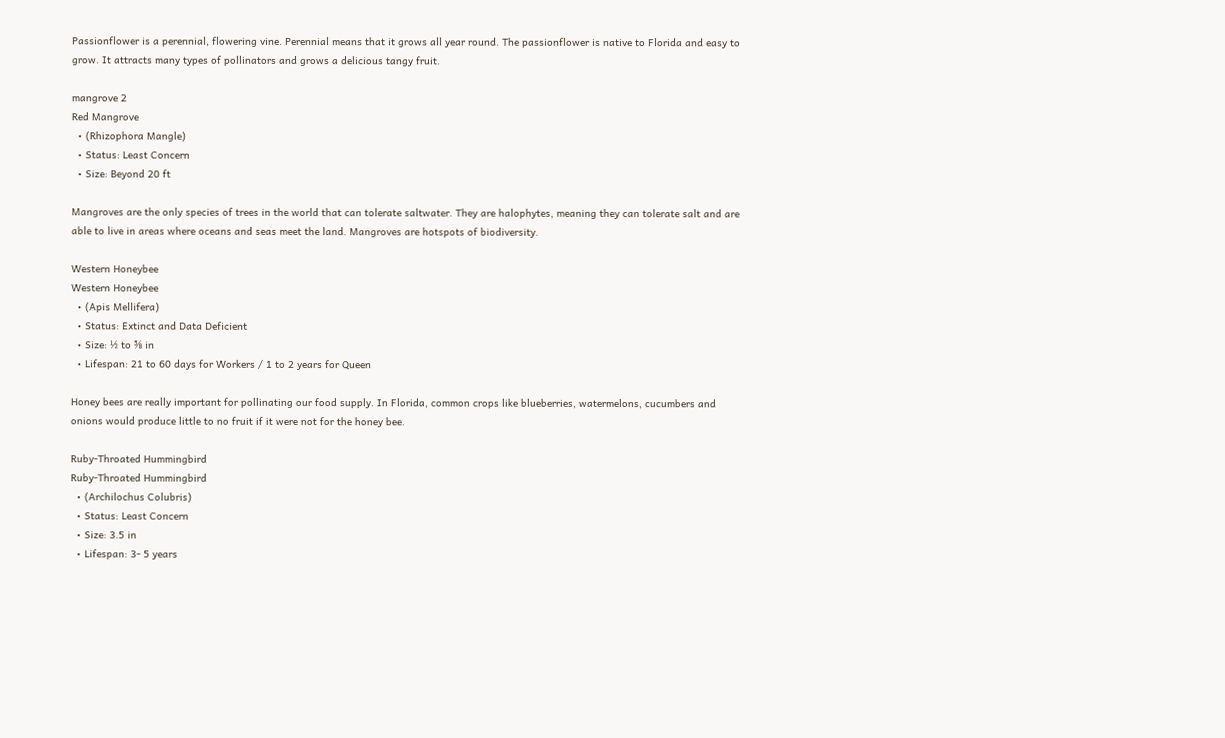Passionflower is a perennial, flowering vine. Perennial means that it grows all year round. The passionflower is native to Florida and easy to grow. It attracts many types of pollinators and grows a delicious tangy fruit.

mangrove 2
Red Mangrove
  • (Rhizophora Mangle)
  • Status: Least Concern
  • Size: Beyond 20 ft

Mangroves are the only species of trees in the world that can tolerate saltwater. They are halophytes, meaning they can tolerate salt and are able to live in areas where oceans and seas meet the land. Mangroves are hotspots of biodiversity.

Western Honeybee
Western Honeybee
  • (Apis Mellifera)
  • Status: Extinct and Data Deficient
  • Size: ½ to ⅝ in
  • Lifespan: 21 to 60 days for Workers / 1 to 2 years for Queen

Honey bees are really important for pollinating our food supply. In Florida, common crops like blueberries, watermelons, cucumbers and onions would produce little to no fruit if it were not for the honey bee.

Ruby-Throated Hummingbird
Ruby-Throated Hummingbird
  • (Archilochus Colubris)
  • Status: Least Concern
  • Size: 3.5 in
  • Lifespan: 3- 5 years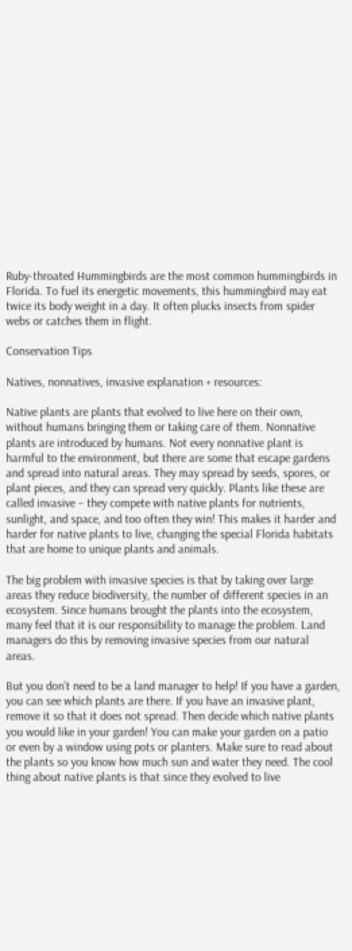Ruby-throated Hummingbirds are the most common hummingbirds in Florida. To fuel its energetic movements, this hummingbird may eat twice its body weight in a day. It often plucks insects from spider webs or catches them in flight.

Conservation Tips

Natives, nonnatives, invasive explanation + resources:

Native plants are plants that evolved to live here on their own, without humans bringing them or taking care of them. Nonnative plants are introduced by humans. Not every nonnative plant is harmful to the environment, but there are some that escape gardens and spread into natural areas. They may spread by seeds, spores, or plant pieces, and they can spread very quickly. Plants like these are called invasive – they compete with native plants for nutrients, sunlight, and space, and too often they win! This makes it harder and harder for native plants to live, changing the special Florida habitats that are home to unique plants and animals.

The big problem with invasive species is that by taking over large areas they reduce biodiversity, the number of different species in an ecosystem. Since humans brought the plants into the ecosystem, many feel that it is our responsibility to manage the problem. Land managers do this by removing invasive species from our natural areas.

But you don’t need to be a land manager to help! If you have a garden, you can see which plants are there. If you have an invasive plant, remove it so that it does not spread. Then decide which native plants you would like in your garden! You can make your garden on a patio or even by a window using pots or planters. Make sure to read about the plants so you know how much sun and water they need. The cool thing about native plants is that since they evolved to live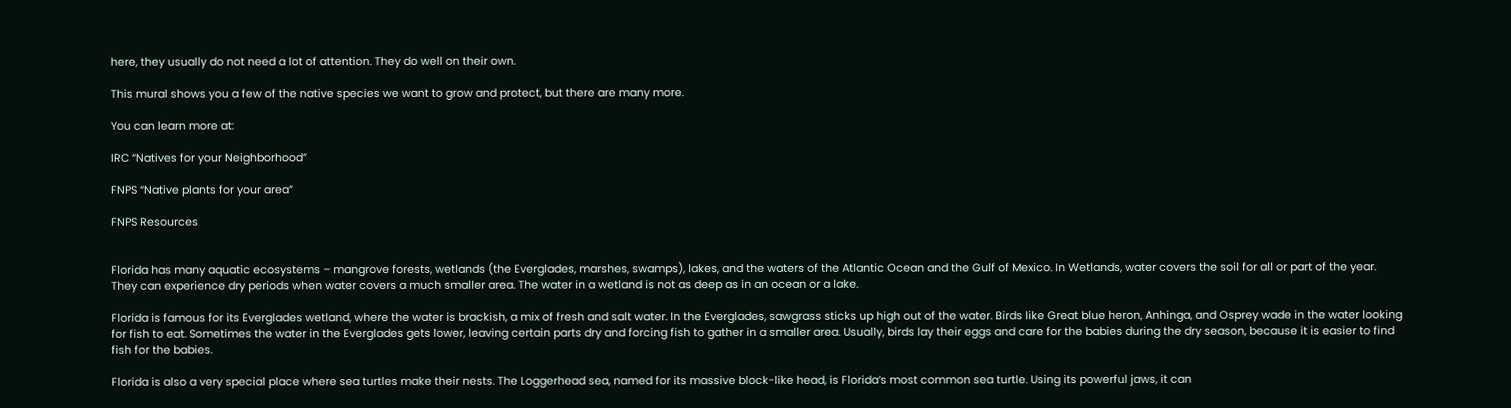here, they usually do not need a lot of attention. They do well on their own.

This mural shows you a few of the native species we want to grow and protect, but there are many more.

You can learn more at:

IRC “Natives for your Neighborhood”

FNPS “Native plants for your area”

FNPS Resources


Florida has many aquatic ecosystems – mangrove forests, wetlands (the Everglades, marshes, swamps), lakes, and the waters of the Atlantic Ocean and the Gulf of Mexico. In Wetlands, water covers the soil for all or part of the year. They can experience dry periods when water covers a much smaller area. The water in a wetland is not as deep as in an ocean or a lake.

Florida is famous for its Everglades wetland, where the water is brackish, a mix of fresh and salt water. In the Everglades, sawgrass sticks up high out of the water. Birds like Great blue heron, Anhinga, and Osprey wade in the water looking for fish to eat. Sometimes the water in the Everglades gets lower, leaving certain parts dry and forcing fish to gather in a smaller area. Usually, birds lay their eggs and care for the babies during the dry season, because it is easier to find fish for the babies.

Florida is also a very special place where sea turtles make their nests. The Loggerhead sea, named for its massive block-like head, is Florida’s most common sea turtle. Using its powerful jaws, it can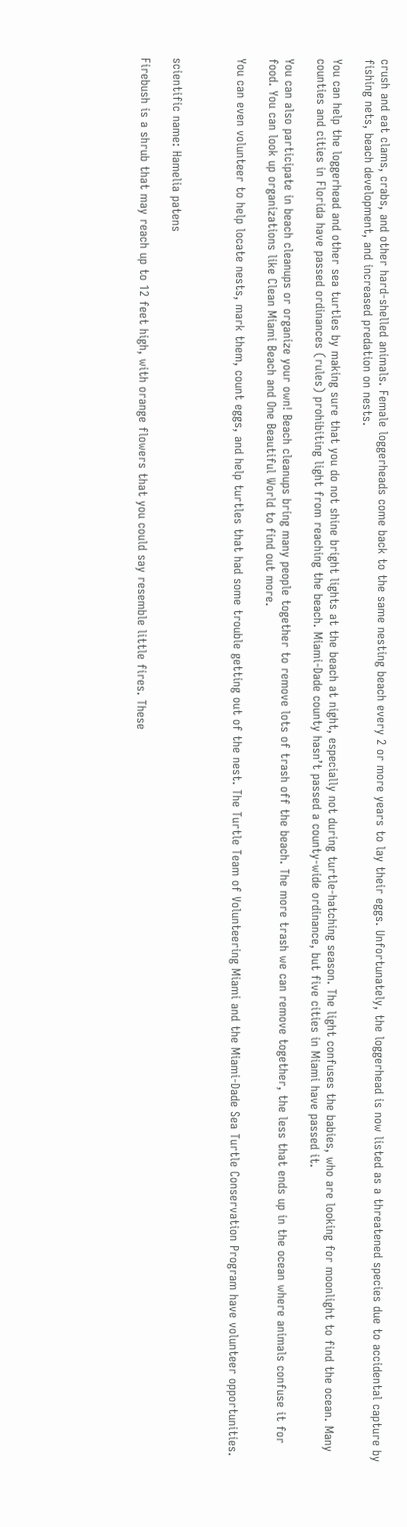crush and eat clams, crabs, and other hard-shelled animals. Female loggerheads come back to the same nesting beach every 2 or more years to lay their eggs. Unfortunately, the loggerhead is now listed as a threatened species due to accidental capture by fishing nets, beach development, and increased predation on nests.

You can help the loggerhead and other sea turtles by making sure that you do not shine bright lights at the beach at night, especially not during turtle-hatching season. The light confuses the babies, who are looking for moonlight to find the ocean. Many counties and cities in Florida have passed ordinances (rules) prohibiting light from reaching the beach. Miami-Dade county hasn’t passed a county-wide ordinance, but five cities in Miami have passed it.

You can also participate in beach cleanups or organize your own! Beach cleanups bring many people together to remove lots of trash off the beach. The more trash we can remove together, the less that ends up in the ocean where animals confuse it for food. You can look up organizations like Clean Miami Beach and One Beautiful World to find out more.

You can even volunteer to help locate nests, mark them, count eggs, and help turtles that had some trouble getting out of the nest. The Turtle Team of Volunteering Miami and the Miami-Dade Sea Turtle Conservation Program have volunteer opportunities.



scientific name: Hamelia patens

Firebush is a shrub that may reach up to 12 feet high, with orange flowers that you could say resemble little fires. These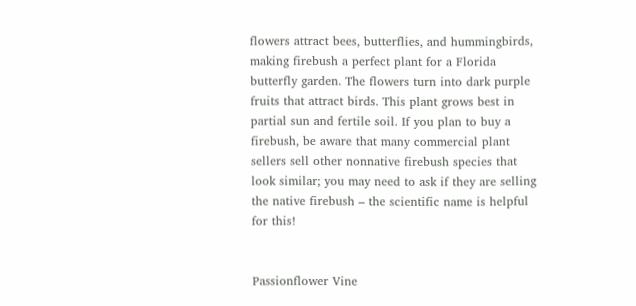flowers attract bees, butterflies, and hummingbirds, making firebush a perfect plant for a Florida butterfly garden. The flowers turn into dark purple fruits that attract birds. This plant grows best in partial sun and fertile soil. If you plan to buy a firebush, be aware that many commercial plant sellers sell other nonnative firebush species that look similar; you may need to ask if they are selling the native firebush – the scientific name is helpful for this!


Passionflower Vine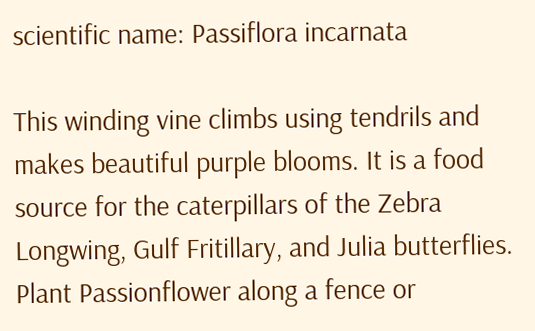scientific name: Passiflora incarnata

This winding vine climbs using tendrils and makes beautiful purple blooms. It is a food source for the caterpillars of the Zebra Longwing, Gulf Fritillary, and Julia butterflies. Plant Passionflower along a fence or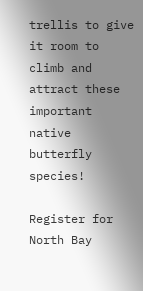trellis to give it room to climb and attract these important native butterfly species!

Register for North Bay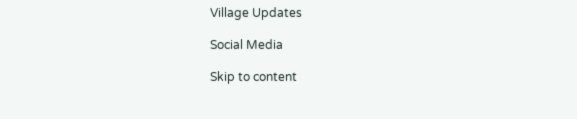Village Updates

Social Media

Skip to content